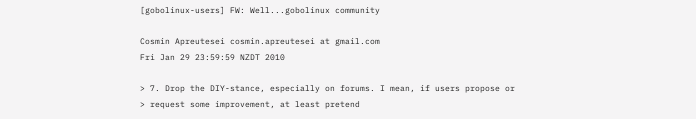[gobolinux-users] FW: Well...gobolinux community

Cosmin Apreutesei cosmin.apreutesei at gmail.com
Fri Jan 29 23:59:59 NZDT 2010

> 7. Drop the DIY-stance, especially on forums. I mean, if users propose or
> request some improvement, at least pretend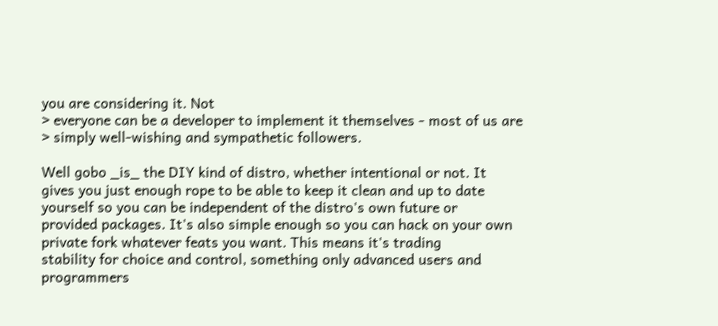you are considering it. Not
> everyone can be a developer to implement it themselves - most of us are
> simply well-wishing and sympathetic followers.

Well gobo _is_ the DIY kind of distro, whether intentional or not. It
gives you just enough rope to be able to keep it clean and up to date
yourself so you can be independent of the distro's own future or
provided packages. It's also simple enough so you can hack on your own
private fork whatever feats you want. This means it's trading
stability for choice and control, something only advanced users and
programmers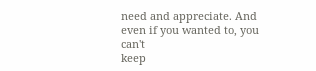need and appreciate. And even if you wanted to, you can't
keep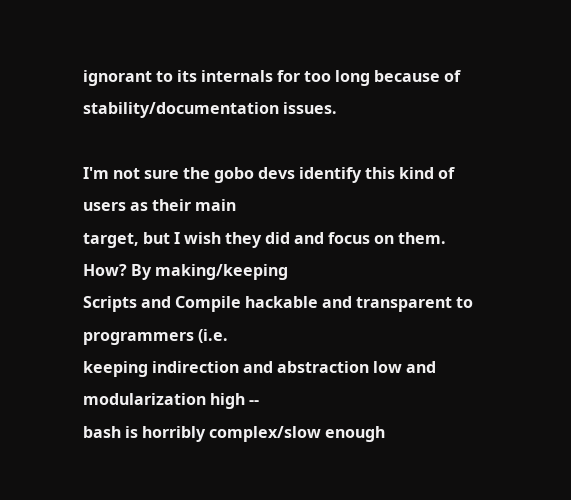ignorant to its internals for too long because of
stability/documentation issues.

I'm not sure the gobo devs identify this kind of users as their main
target, but I wish they did and focus on them. How? By making/keeping
Scripts and Compile hackable and transparent to programmers (i.e.
keeping indirection and abstraction low and modularization high --
bash is horribly complex/slow enough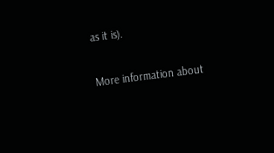as it is).

More information about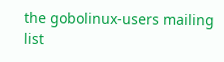the gobolinux-users mailing list